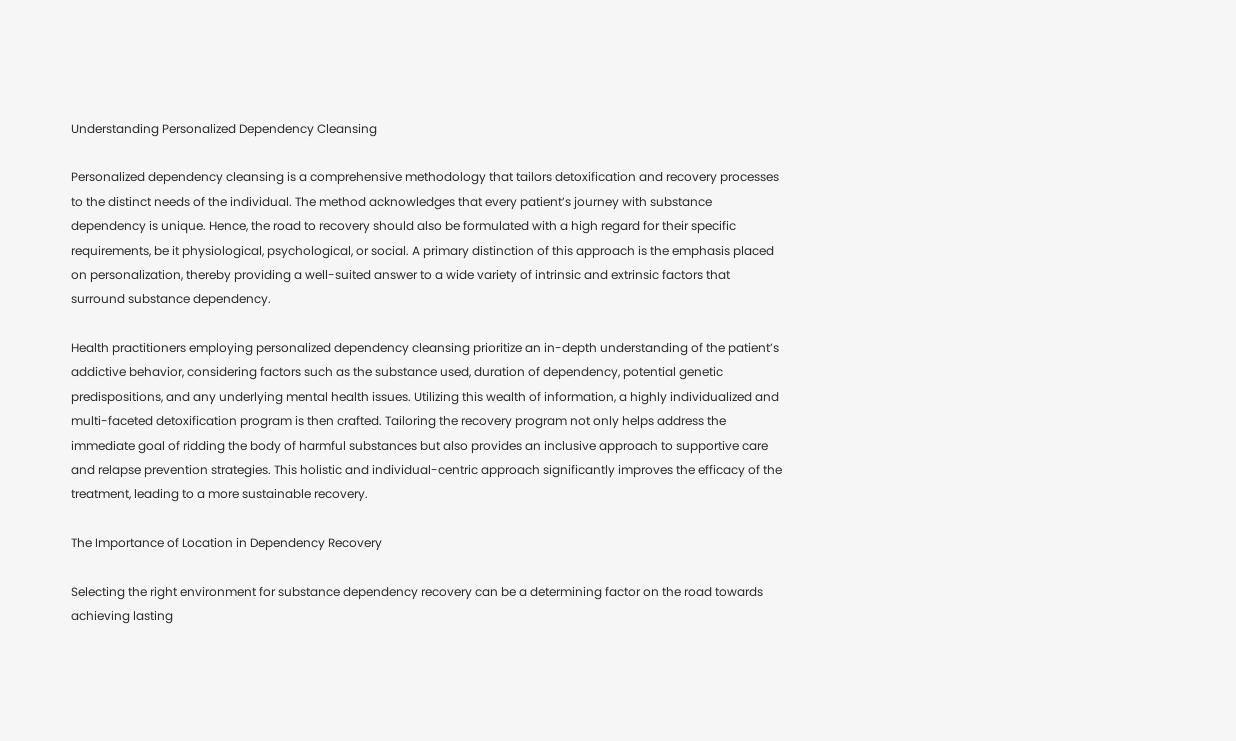Understanding Personalized Dependency Cleansing

Personalized dependency cleansing is a comprehensive methodology that tailors detoxification and recovery processes to the distinct needs of the individual. The method acknowledges that every patient’s journey with substance dependency is unique. Hence, the road to recovery should also be formulated with a high regard for their specific requirements, be it physiological, psychological, or social. A primary distinction of this approach is the emphasis placed on personalization, thereby providing a well-suited answer to a wide variety of intrinsic and extrinsic factors that surround substance dependency.

Health practitioners employing personalized dependency cleansing prioritize an in-depth understanding of the patient’s addictive behavior, considering factors such as the substance used, duration of dependency, potential genetic predispositions, and any underlying mental health issues. Utilizing this wealth of information, a highly individualized and multi-faceted detoxification program is then crafted. Tailoring the recovery program not only helps address the immediate goal of ridding the body of harmful substances but also provides an inclusive approach to supportive care and relapse prevention strategies. This holistic and individual-centric approach significantly improves the efficacy of the treatment, leading to a more sustainable recovery.

The Importance of Location in Dependency Recovery

Selecting the right environment for substance dependency recovery can be a determining factor on the road towards achieving lasting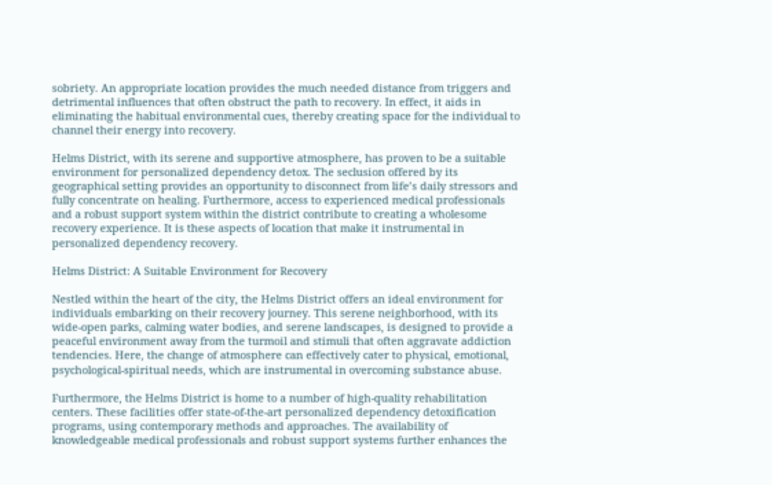sobriety. An appropriate location provides the much needed distance from triggers and detrimental influences that often obstruct the path to recovery. In effect, it aids in eliminating the habitual environmental cues, thereby creating space for the individual to channel their energy into recovery.

Helms District, with its serene and supportive atmosphere, has proven to be a suitable environment for personalized dependency detox. The seclusion offered by its geographical setting provides an opportunity to disconnect from life’s daily stressors and fully concentrate on healing. Furthermore, access to experienced medical professionals and a robust support system within the district contribute to creating a wholesome recovery experience. It is these aspects of location that make it instrumental in personalized dependency recovery.

Helms District: A Suitable Environment for Recovery

Nestled within the heart of the city, the Helms District offers an ideal environment for individuals embarking on their recovery journey. This serene neighborhood, with its wide-open parks, calming water bodies, and serene landscapes, is designed to provide a peaceful environment away from the turmoil and stimuli that often aggravate addiction tendencies. Here, the change of atmosphere can effectively cater to physical, emotional, psychological-spiritual needs, which are instrumental in overcoming substance abuse.

Furthermore, the Helms District is home to a number of high-quality rehabilitation centers. These facilities offer state-of-the-art personalized dependency detoxification programs, using contemporary methods and approaches. The availability of knowledgeable medical professionals and robust support systems further enhances the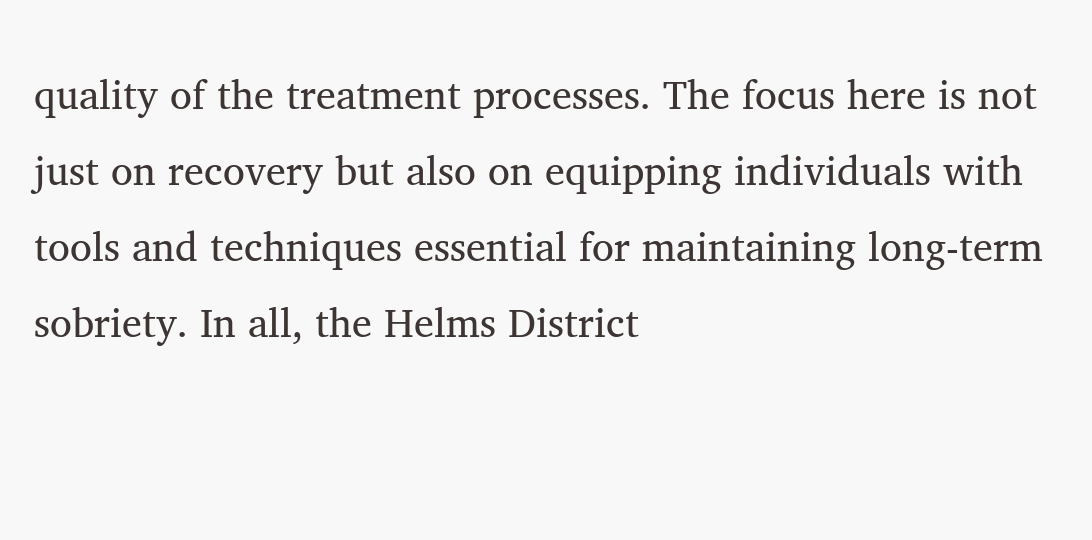quality of the treatment processes. The focus here is not just on recovery but also on equipping individuals with tools and techniques essential for maintaining long-term sobriety. In all, the Helms District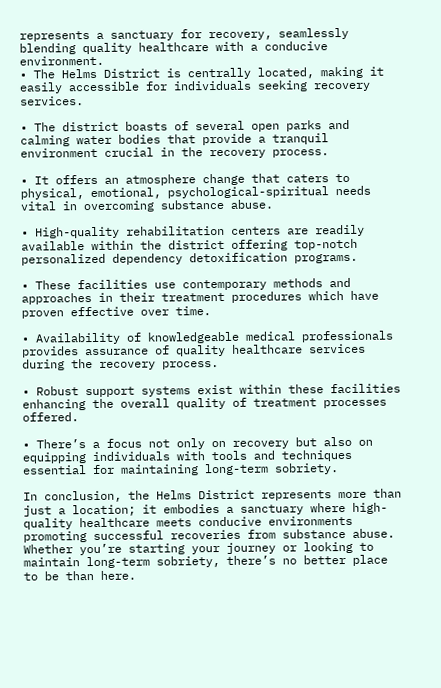represents a sanctuary for recovery, seamlessly blending quality healthcare with a conducive environment.
• The Helms District is centrally located, making it easily accessible for individuals seeking recovery services.

• The district boasts of several open parks and calming water bodies that provide a tranquil environment crucial in the recovery process.

• It offers an atmosphere change that caters to physical, emotional, psychological-spiritual needs vital in overcoming substance abuse.

• High-quality rehabilitation centers are readily available within the district offering top-notch personalized dependency detoxification programs.

• These facilities use contemporary methods and approaches in their treatment procedures which have proven effective over time.

• Availability of knowledgeable medical professionals provides assurance of quality healthcare services during the recovery process.

• Robust support systems exist within these facilities enhancing the overall quality of treatment processes offered.

• There’s a focus not only on recovery but also on equipping individuals with tools and techniques essential for maintaining long-term sobriety.

In conclusion, the Helms District represents more than just a location; it embodies a sanctuary where high-quality healthcare meets conducive environments promoting successful recoveries from substance abuse. Whether you’re starting your journey or looking to maintain long-term sobriety, there’s no better place to be than here.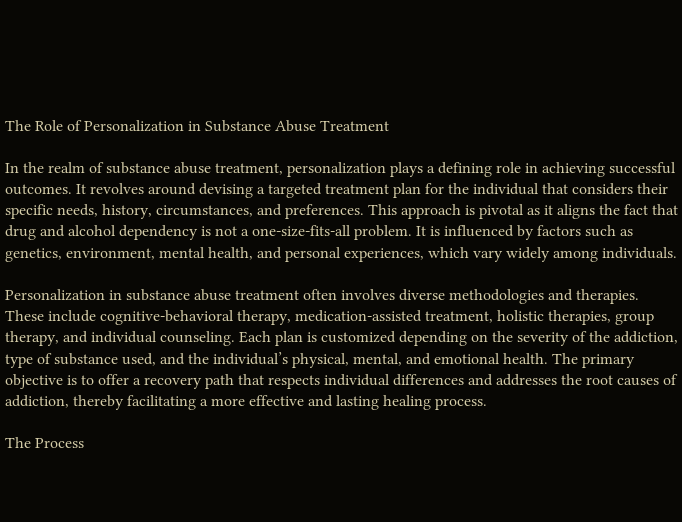The Role of Personalization in Substance Abuse Treatment

In the realm of substance abuse treatment, personalization plays a defining role in achieving successful outcomes. It revolves around devising a targeted treatment plan for the individual that considers their specific needs, history, circumstances, and preferences. This approach is pivotal as it aligns the fact that drug and alcohol dependency is not a one-size-fits-all problem. It is influenced by factors such as genetics, environment, mental health, and personal experiences, which vary widely among individuals.

Personalization in substance abuse treatment often involves diverse methodologies and therapies. These include cognitive-behavioral therapy, medication-assisted treatment, holistic therapies, group therapy, and individual counseling. Each plan is customized depending on the severity of the addiction, type of substance used, and the individual’s physical, mental, and emotional health. The primary objective is to offer a recovery path that respects individual differences and addresses the root causes of addiction, thereby facilitating a more effective and lasting healing process.

The Process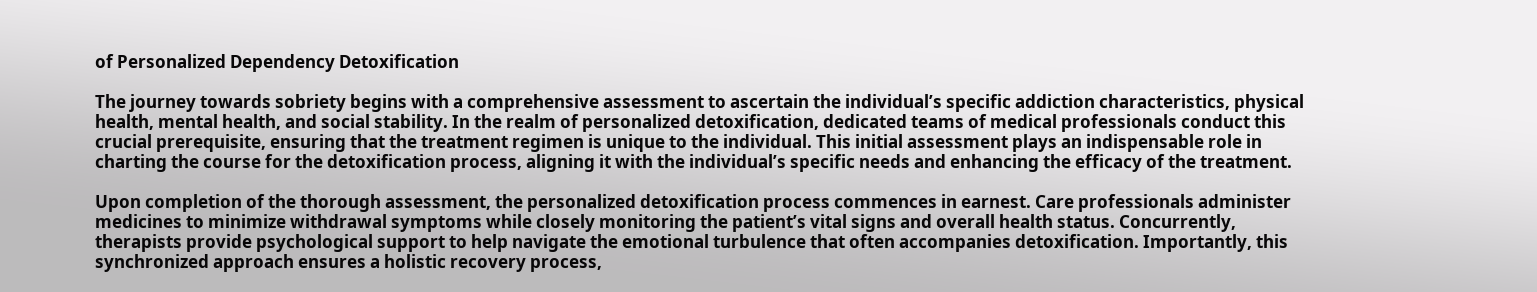of Personalized Dependency Detoxification

The journey towards sobriety begins with a comprehensive assessment to ascertain the individual’s specific addiction characteristics, physical health, mental health, and social stability. In the realm of personalized detoxification, dedicated teams of medical professionals conduct this crucial prerequisite, ensuring that the treatment regimen is unique to the individual. This initial assessment plays an indispensable role in charting the course for the detoxification process, aligning it with the individual’s specific needs and enhancing the efficacy of the treatment.

Upon completion of the thorough assessment, the personalized detoxification process commences in earnest. Care professionals administer medicines to minimize withdrawal symptoms while closely monitoring the patient’s vital signs and overall health status. Concurrently, therapists provide psychological support to help navigate the emotional turbulence that often accompanies detoxification. Importantly, this synchronized approach ensures a holistic recovery process,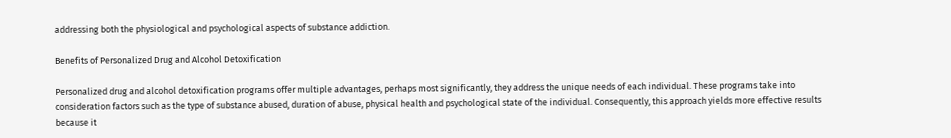addressing both the physiological and psychological aspects of substance addiction.

Benefits of Personalized Drug and Alcohol Detoxification

Personalized drug and alcohol detoxification programs offer multiple advantages, perhaps most significantly, they address the unique needs of each individual. These programs take into consideration factors such as the type of substance abused, duration of abuse, physical health and psychological state of the individual. Consequently, this approach yields more effective results because it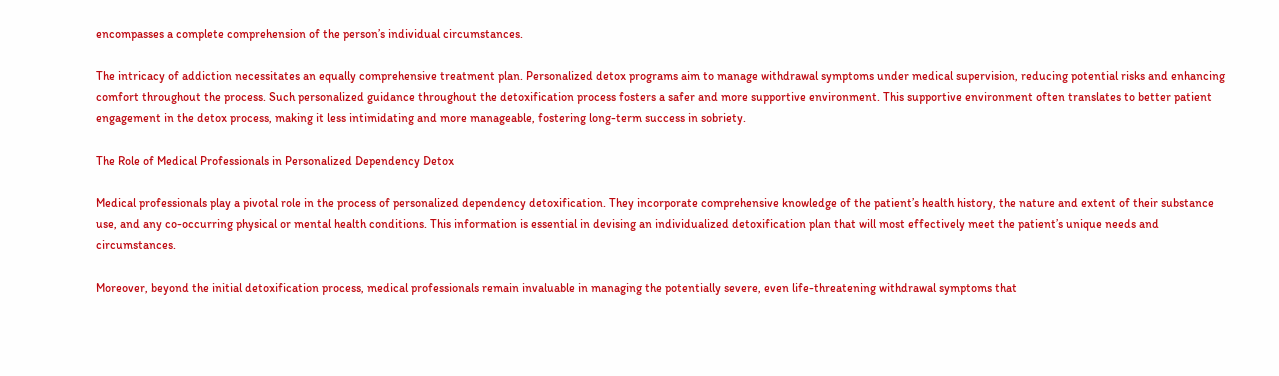encompasses a complete comprehension of the person’s individual circumstances.

The intricacy of addiction necessitates an equally comprehensive treatment plan. Personalized detox programs aim to manage withdrawal symptoms under medical supervision, reducing potential risks and enhancing comfort throughout the process. Such personalized guidance throughout the detoxification process fosters a safer and more supportive environment. This supportive environment often translates to better patient engagement in the detox process, making it less intimidating and more manageable, fostering long-term success in sobriety.

The Role of Medical Professionals in Personalized Dependency Detox

Medical professionals play a pivotal role in the process of personalized dependency detoxification. They incorporate comprehensive knowledge of the patient’s health history, the nature and extent of their substance use, and any co-occurring physical or mental health conditions. This information is essential in devising an individualized detoxification plan that will most effectively meet the patient’s unique needs and circumstances.

Moreover, beyond the initial detoxification process, medical professionals remain invaluable in managing the potentially severe, even life-threatening withdrawal symptoms that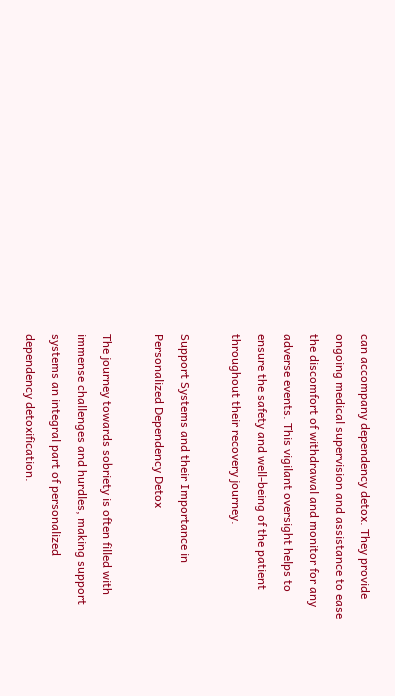can accompany dependency detox. They provide ongoing medical supervision and assistance to ease the discomfort of withdrawal and monitor for any adverse events. This vigilant oversight helps to ensure the safety and well-being of the patient throughout their recovery journey.

Support Systems and their Importance in Personalized Dependency Detox

The journey towards sobriety is often filled with immense challenges and hurdles, making support systems an integral part of personalized dependency detoxification.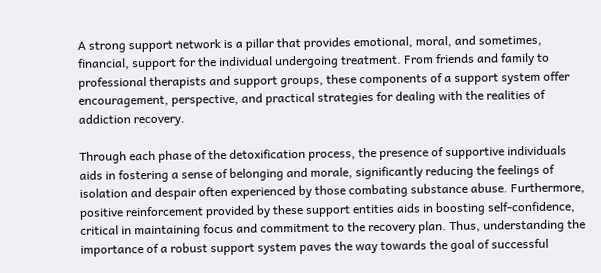A strong support network is a pillar that provides emotional, moral, and sometimes, financial, support for the individual undergoing treatment. From friends and family to professional therapists and support groups, these components of a support system offer encouragement, perspective, and practical strategies for dealing with the realities of addiction recovery.

Through each phase of the detoxification process, the presence of supportive individuals aids in fostering a sense of belonging and morale, significantly reducing the feelings of isolation and despair often experienced by those combating substance abuse. Furthermore, positive reinforcement provided by these support entities aids in boosting self-confidence, critical in maintaining focus and commitment to the recovery plan. Thus, understanding the importance of a robust support system paves the way towards the goal of successful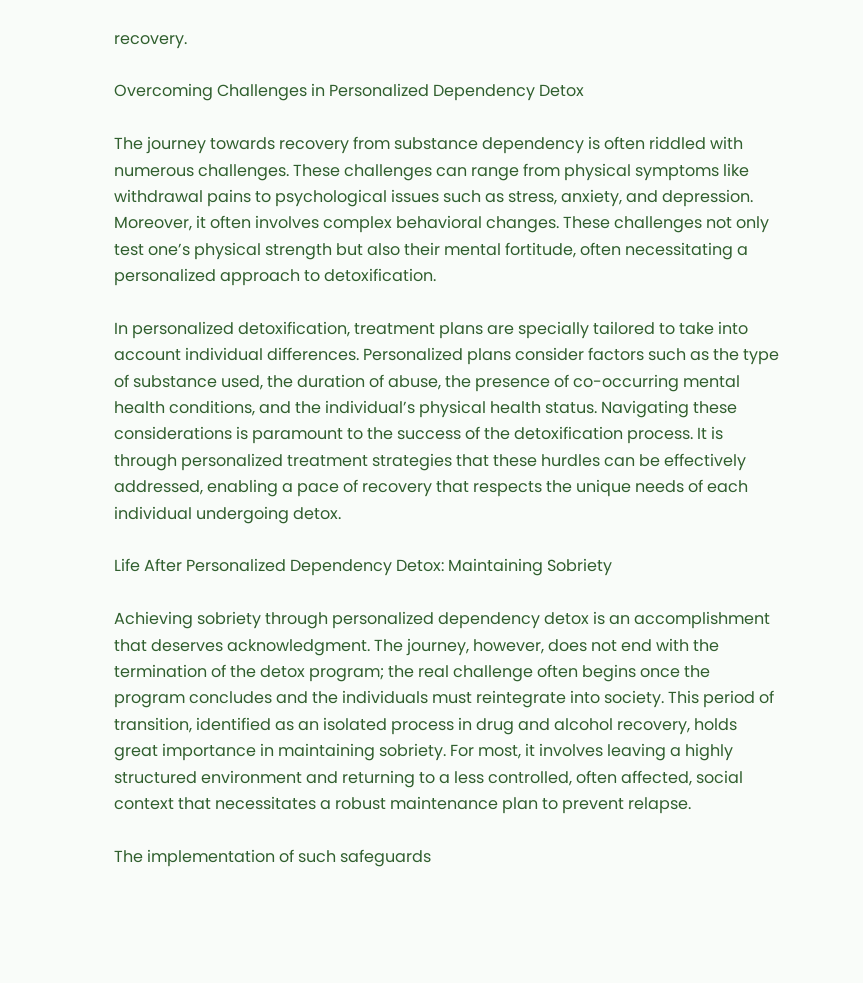recovery.

Overcoming Challenges in Personalized Dependency Detox

The journey towards recovery from substance dependency is often riddled with numerous challenges. These challenges can range from physical symptoms like withdrawal pains to psychological issues such as stress, anxiety, and depression. Moreover, it often involves complex behavioral changes. These challenges not only test one’s physical strength but also their mental fortitude, often necessitating a personalized approach to detoxification.

In personalized detoxification, treatment plans are specially tailored to take into account individual differences. Personalized plans consider factors such as the type of substance used, the duration of abuse, the presence of co-occurring mental health conditions, and the individual’s physical health status. Navigating these considerations is paramount to the success of the detoxification process. It is through personalized treatment strategies that these hurdles can be effectively addressed, enabling a pace of recovery that respects the unique needs of each individual undergoing detox.

Life After Personalized Dependency Detox: Maintaining Sobriety

Achieving sobriety through personalized dependency detox is an accomplishment that deserves acknowledgment. The journey, however, does not end with the termination of the detox program; the real challenge often begins once the program concludes and the individuals must reintegrate into society. This period of transition, identified as an isolated process in drug and alcohol recovery, holds great importance in maintaining sobriety. For most, it involves leaving a highly structured environment and returning to a less controlled, often affected, social context that necessitates a robust maintenance plan to prevent relapse.

The implementation of such safeguards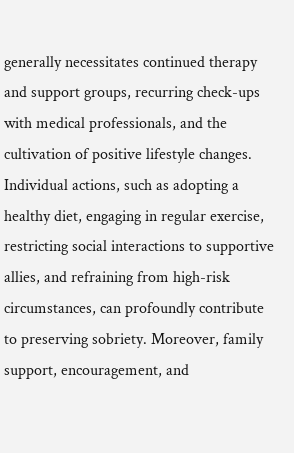generally necessitates continued therapy and support groups, recurring check-ups with medical professionals, and the cultivation of positive lifestyle changes. Individual actions, such as adopting a healthy diet, engaging in regular exercise, restricting social interactions to supportive allies, and refraining from high-risk circumstances, can profoundly contribute to preserving sobriety. Moreover, family support, encouragement, and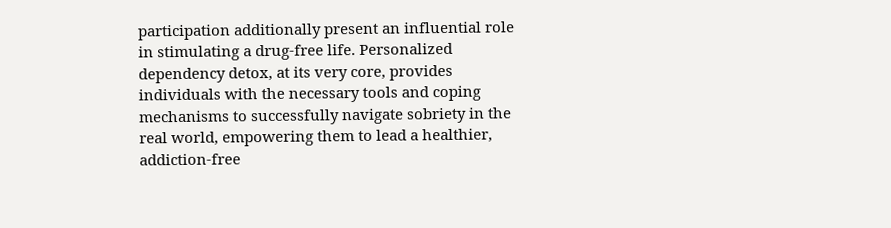participation additionally present an influential role in stimulating a drug-free life. Personalized dependency detox, at its very core, provides individuals with the necessary tools and coping mechanisms to successfully navigate sobriety in the real world, empowering them to lead a healthier, addiction-free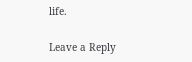life.

Leave a Reply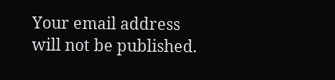Your email address will not be published.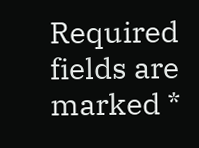Required fields are marked *